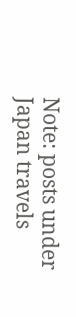Note: posts under Japan travels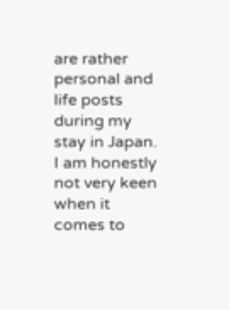are rather personal and life posts during my stay in Japan. I am honestly not very keen when it comes to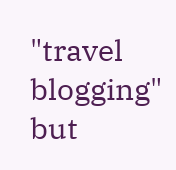"travel blogging" but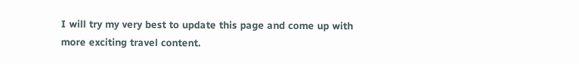I will try my very best to update this page and come up with more exciting travel content.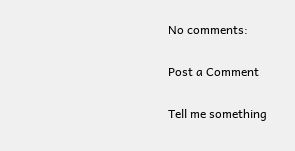No comments:

Post a Comment

Tell me something